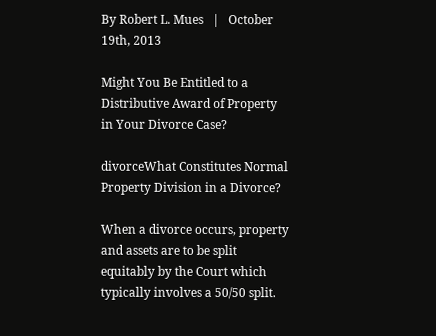By Robert L. Mues   |   October 19th, 2013

Might You Be Entitled to a Distributive Award of Property in Your Divorce Case?

divorceWhat Constitutes Normal Property Division in a Divorce?

When a divorce occurs, property and assets are to be split equitably by the Court which typically involves a 50/50 split.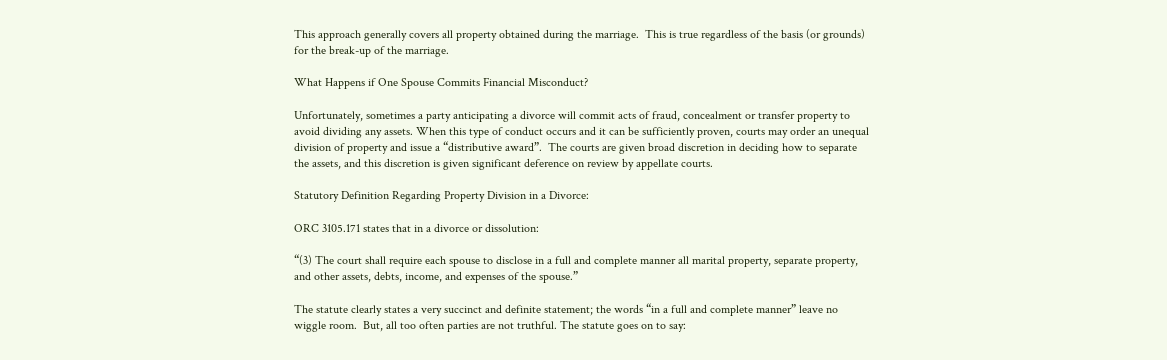This approach generally covers all property obtained during the marriage.  This is true regardless of the basis (or grounds) for the break-up of the marriage.

What Happens if One Spouse Commits Financial Misconduct?

Unfortunately, sometimes a party anticipating a divorce will commit acts of fraud, concealment or transfer property to avoid dividing any assets. When this type of conduct occurs and it can be sufficiently proven, courts may order an unequal division of property and issue a “distributive award”.  The courts are given broad discretion in deciding how to separate the assets, and this discretion is given significant deference on review by appellate courts.

Statutory Definition Regarding Property Division in a Divorce:

ORC 3105.171 states that in a divorce or dissolution:

“(3) The court shall require each spouse to disclose in a full and complete manner all marital property, separate property, and other assets, debts, income, and expenses of the spouse.”

The statute clearly states a very succinct and definite statement; the words “in a full and complete manner” leave no wiggle room.  But, all too often parties are not truthful. The statute goes on to say: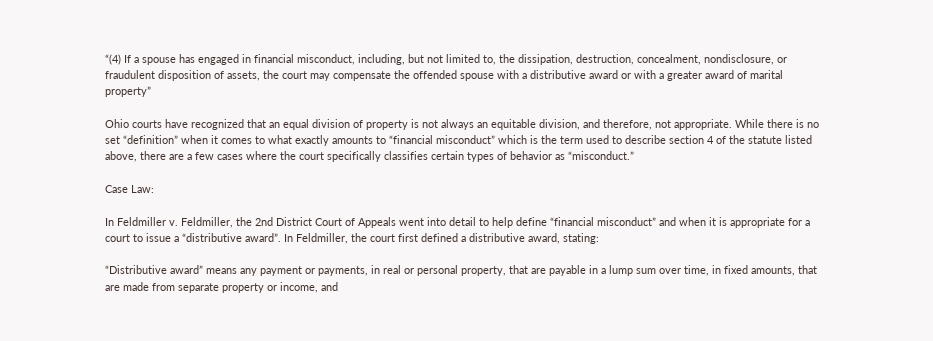“(4) If a spouse has engaged in financial misconduct, including, but not limited to, the dissipation, destruction, concealment, nondisclosure, or fraudulent disposition of assets, the court may compensate the offended spouse with a distributive award or with a greater award of marital property”

Ohio courts have recognized that an equal division of property is not always an equitable division, and therefore, not appropriate. While there is no set “definition” when it comes to what exactly amounts to “financial misconduct” which is the term used to describe section 4 of the statute listed above, there are a few cases where the court specifically classifies certain types of behavior as “misconduct.”

Case Law:

In Feldmiller v. Feldmiller, the 2nd District Court of Appeals went into detail to help define “financial misconduct” and when it is appropriate for a court to issue a “distributive award”. In Feldmiller, the court first defined a distributive award, stating:

“Distributive award” means any payment or payments, in real or personal property, that are payable in a lump sum over time, in fixed amounts, that are made from separate property or income, and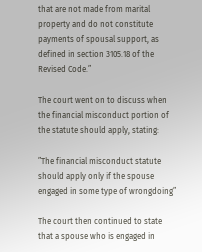that are not made from marital property and do not constitute payments of spousal support, as defined in section 3105.18 of the Revised Code.”

The court went on to discuss when the financial misconduct portion of the statute should apply, stating:

”The financial misconduct statute should apply only if the spouse engaged in some type of wrongdoing”

The court then continued to state that a spouse who is engaged in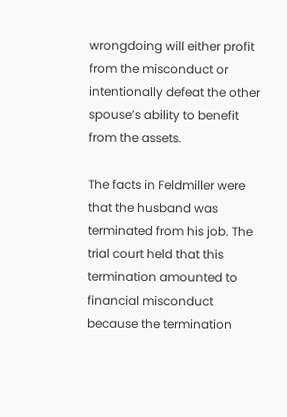wrongdoing will either profit from the misconduct or intentionally defeat the other spouse’s ability to benefit from the assets.

The facts in Feldmiller were that the husband was terminated from his job. The trial court held that this termination amounted to financial misconduct because the termination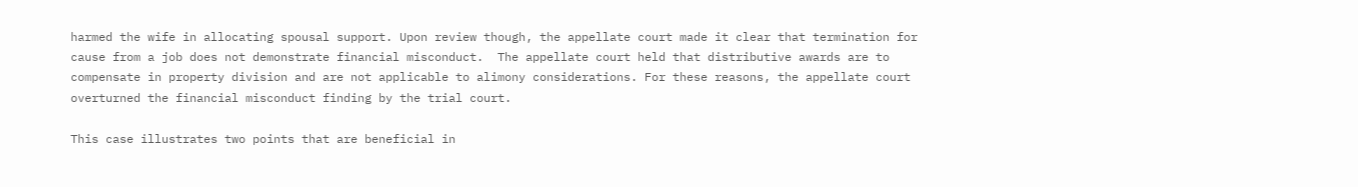harmed the wife in allocating spousal support. Upon review though, the appellate court made it clear that termination for cause from a job does not demonstrate financial misconduct.  The appellate court held that distributive awards are to compensate in property division and are not applicable to alimony considerations. For these reasons, the appellate court overturned the financial misconduct finding by the trial court.

This case illustrates two points that are beneficial in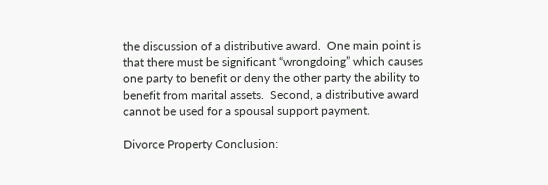the discussion of a distributive award.  One main point is that there must be significant “wrongdoing” which causes one party to benefit or deny the other party the ability to benefit from marital assets.  Second, a distributive award cannot be used for a spousal support payment.

Divorce Property Conclusion: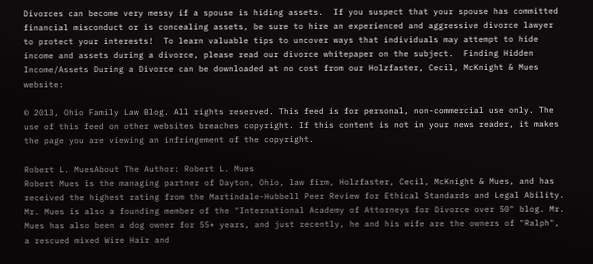Divorces can become very messy if a spouse is hiding assets.  If you suspect that your spouse has committed financial misconduct or is concealing assets, be sure to hire an experienced and aggressive divorce lawyer to protect your interests!  To learn valuable tips to uncover ways that individuals may attempt to hide income and assets during a divorce, please read our divorce whitepaper on the subject.  Finding Hidden Income/Assets During a Divorce can be downloaded at no cost from our Holzfaster, Cecil, McKnight & Mues website:

© 2013, Ohio Family Law Blog. All rights reserved. This feed is for personal, non-commercial use only. The use of this feed on other websites breaches copyright. If this content is not in your news reader, it makes the page you are viewing an infringement of the copyright.

Robert L. MuesAbout The Author: Robert L. Mues
Robert Mues is the managing partner of Dayton, Ohio, law firm, Holzfaster, Cecil, McKnight & Mues, and has received the highest rating from the Martindale-Hubbell Peer Review for Ethical Standards and Legal Ability. Mr. Mues is also a founding member of the "International Academy of Attorneys for Divorce over 50" blog. Mr. Mues has also been a dog owner for 55+ years, and just recently, he and his wife are the owners of "Ralph", a rescued mixed Wire Hair and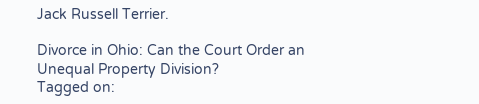Jack Russell Terrier.

Divorce in Ohio: Can the Court Order an Unequal Property Division?
Tagged on: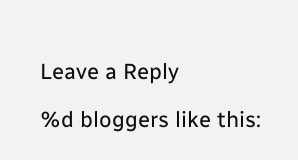Leave a Reply

%d bloggers like this: